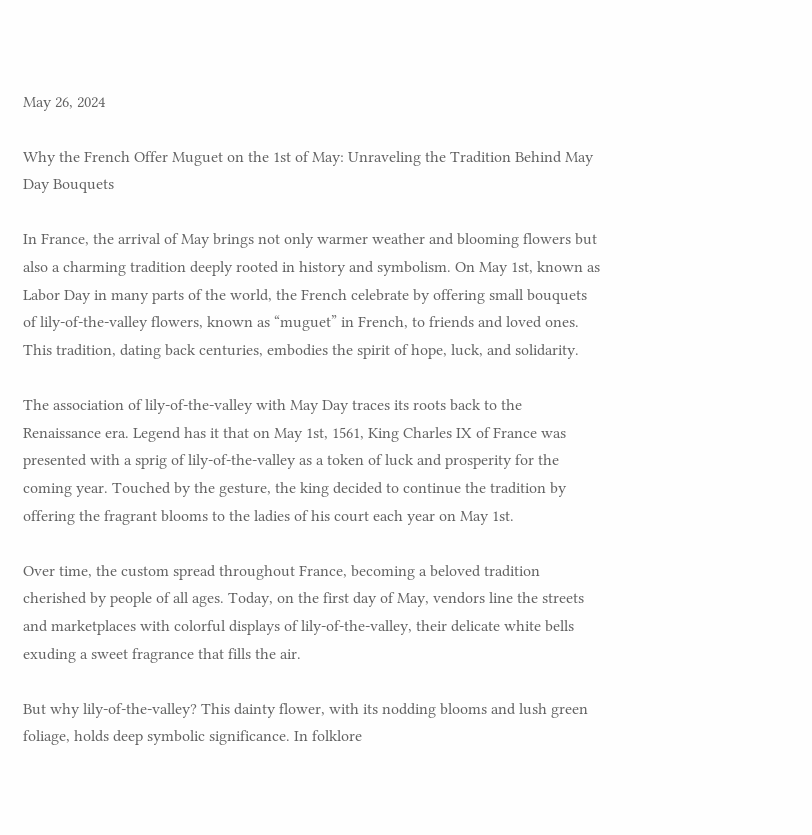May 26, 2024

Why the French Offer Muguet on the 1st of May: Unraveling the Tradition Behind May Day Bouquets

In France, the arrival of May brings not only warmer weather and blooming flowers but also a charming tradition deeply rooted in history and symbolism. On May 1st, known as Labor Day in many parts of the world, the French celebrate by offering small bouquets of lily-of-the-valley flowers, known as “muguet” in French, to friends and loved ones. This tradition, dating back centuries, embodies the spirit of hope, luck, and solidarity.

The association of lily-of-the-valley with May Day traces its roots back to the Renaissance era. Legend has it that on May 1st, 1561, King Charles IX of France was presented with a sprig of lily-of-the-valley as a token of luck and prosperity for the coming year. Touched by the gesture, the king decided to continue the tradition by offering the fragrant blooms to the ladies of his court each year on May 1st.

Over time, the custom spread throughout France, becoming a beloved tradition cherished by people of all ages. Today, on the first day of May, vendors line the streets and marketplaces with colorful displays of lily-of-the-valley, their delicate white bells exuding a sweet fragrance that fills the air.

But why lily-of-the-valley? This dainty flower, with its nodding blooms and lush green foliage, holds deep symbolic significance. In folklore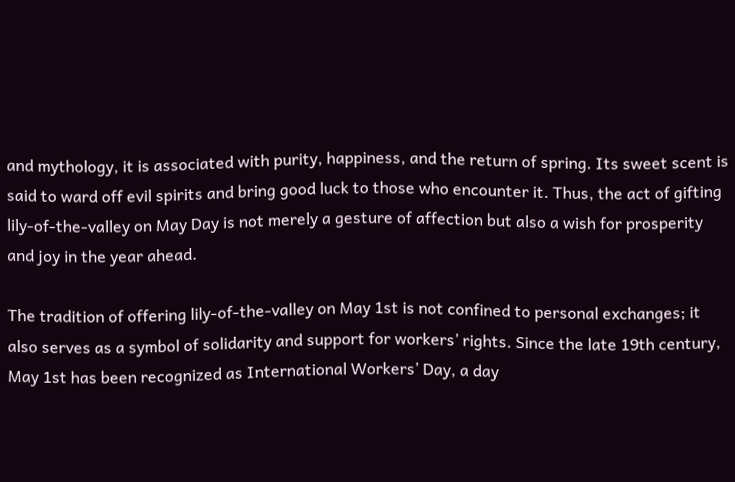and mythology, it is associated with purity, happiness, and the return of spring. Its sweet scent is said to ward off evil spirits and bring good luck to those who encounter it. Thus, the act of gifting lily-of-the-valley on May Day is not merely a gesture of affection but also a wish for prosperity and joy in the year ahead.

The tradition of offering lily-of-the-valley on May 1st is not confined to personal exchanges; it also serves as a symbol of solidarity and support for workers’ rights. Since the late 19th century, May 1st has been recognized as International Workers’ Day, a day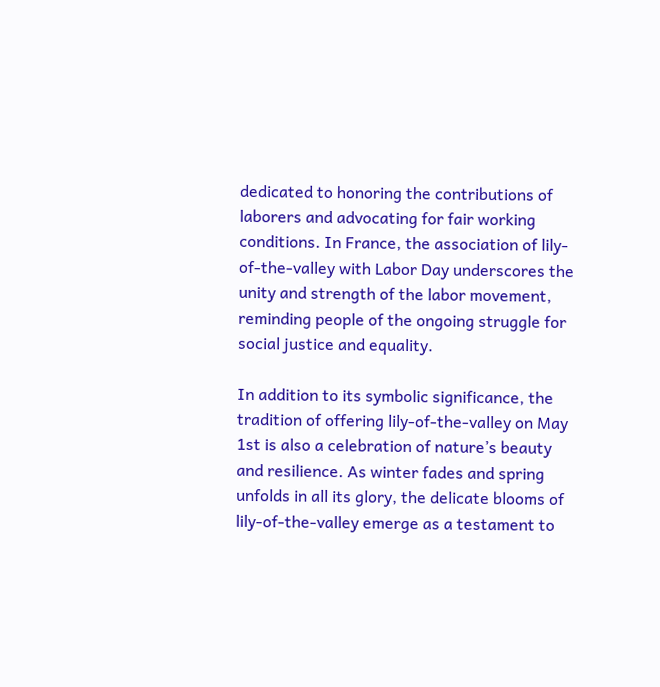dedicated to honoring the contributions of laborers and advocating for fair working conditions. In France, the association of lily-of-the-valley with Labor Day underscores the unity and strength of the labor movement, reminding people of the ongoing struggle for social justice and equality.

In addition to its symbolic significance, the tradition of offering lily-of-the-valley on May 1st is also a celebration of nature’s beauty and resilience. As winter fades and spring unfolds in all its glory, the delicate blooms of lily-of-the-valley emerge as a testament to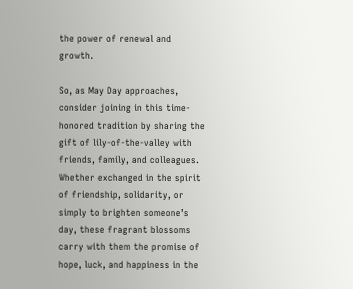the power of renewal and growth.

So, as May Day approaches, consider joining in this time-honored tradition by sharing the gift of lily-of-the-valley with friends, family, and colleagues. Whether exchanged in the spirit of friendship, solidarity, or simply to brighten someone’s day, these fragrant blossoms carry with them the promise of hope, luck, and happiness in the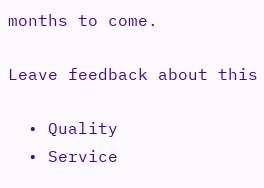months to come.

Leave feedback about this

  • Quality
  • Service